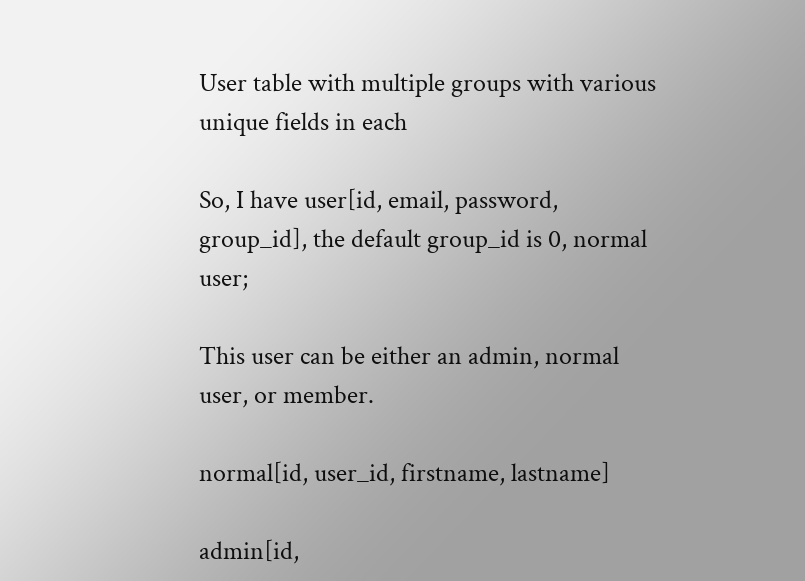User table with multiple groups with various unique fields in each

So, I have user[id, email, password, group_id], the default group_id is 0, normal user;

This user can be either an admin, normal user, or member.

normal[id, user_id, firstname, lastname]

admin[id,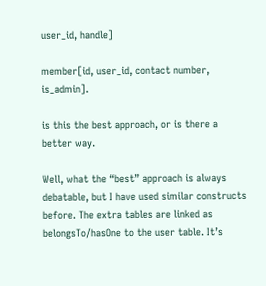user_id, handle]

member[id, user_id, contact number, is_admin].

is this the best approach, or is there a better way.

Well, what the “best” approach is always debatable, but I have used similar constructs before. The extra tables are linked as belongsTo/hasOne to the user table. It’s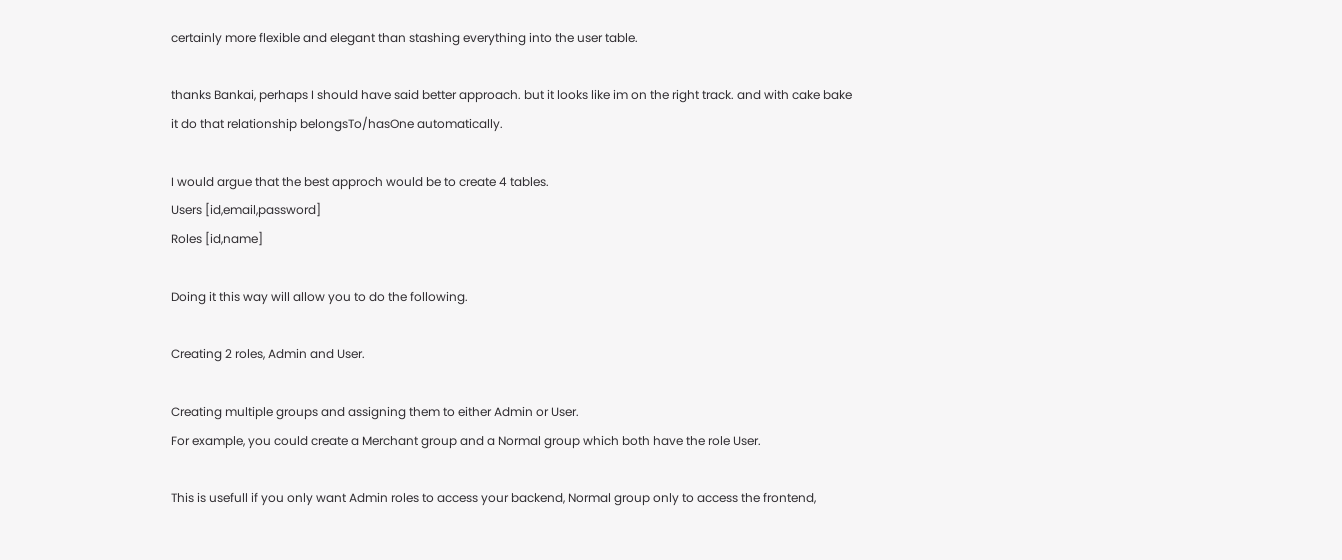certainly more flexible and elegant than stashing everything into the user table.

thanks Bankai, perhaps I should have said better approach. but it looks like im on the right track. and with cake bake it do that relationship belongsTo/hasOne automatically.

I would argue that the best approch would be to create 4 tables.
Users [id,email,password]
Roles [id,name]

Doing it this way will allow you to do the following.

Creating 2 roles, Admin and User.

Creating multiple groups and assigning them to either Admin or User.
For example, you could create a Merchant group and a Normal group which both have the role User.

This is usefull if you only want Admin roles to access your backend, Normal group only to access the frontend,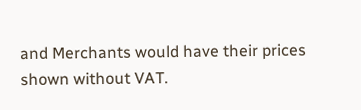and Merchants would have their prices shown without VAT.